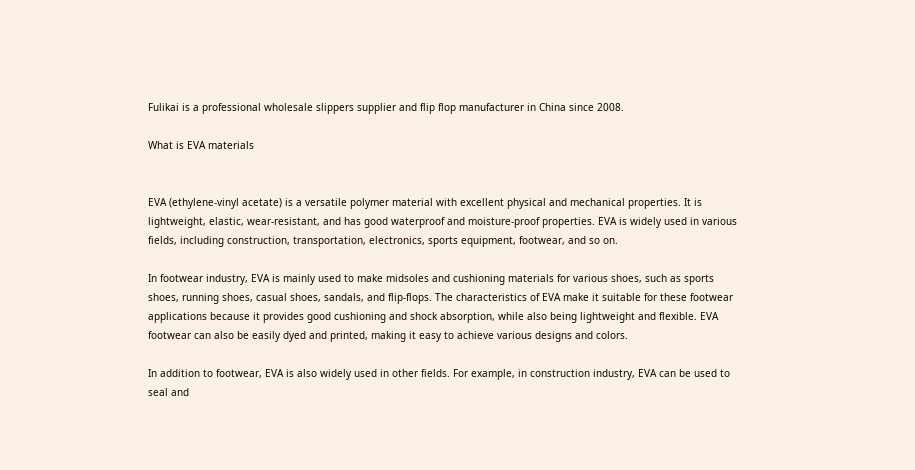Fulikai is a professional wholesale slippers supplier and flip flop manufacturer in China since 2008.

What is EVA materials


EVA (ethylene-vinyl acetate) is a versatile polymer material with excellent physical and mechanical properties. It is lightweight, elastic, wear-resistant, and has good waterproof and moisture-proof properties. EVA is widely used in various fields, including construction, transportation, electronics, sports equipment, footwear, and so on.

In footwear industry, EVA is mainly used to make midsoles and cushioning materials for various shoes, such as sports shoes, running shoes, casual shoes, sandals, and flip-flops. The characteristics of EVA make it suitable for these footwear applications because it provides good cushioning and shock absorption, while also being lightweight and flexible. EVA footwear can also be easily dyed and printed, making it easy to achieve various designs and colors.

In addition to footwear, EVA is also widely used in other fields. For example, in construction industry, EVA can be used to seal and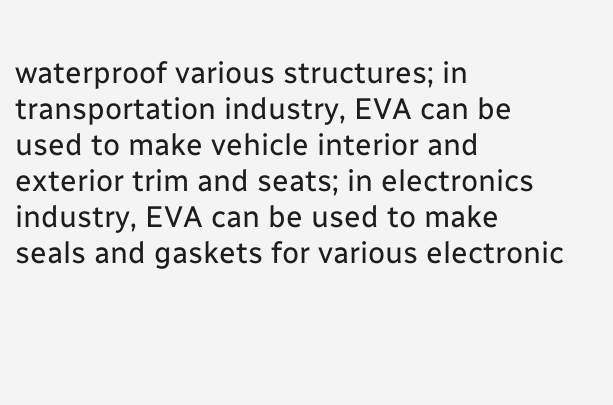waterproof various structures; in transportation industry, EVA can be used to make vehicle interior and exterior trim and seats; in electronics industry, EVA can be used to make seals and gaskets for various electronic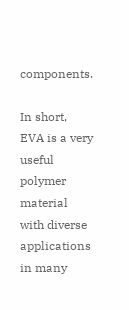components.

In short, EVA is a very useful polymer material with diverse applications in many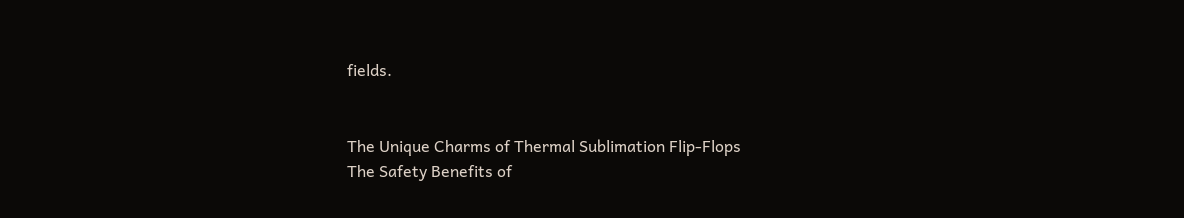fields.


The Unique Charms of Thermal Sublimation Flip-Flops
The Safety Benefits of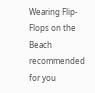Wearing Flip-Flops on the Beach
recommended for you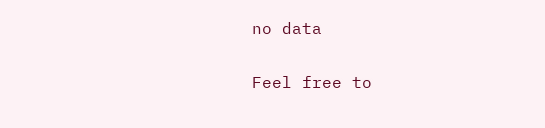no data

Feel free to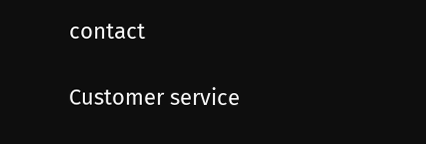contact

Customer service